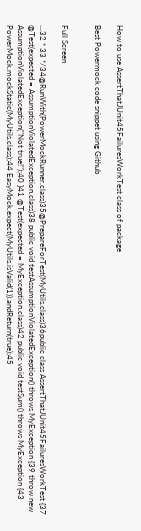How to use AssertThatJUnit45FailuresWorkTest class of package

Best Powermock code snippet using Github


Full Screen

...32 * 33 */34@RunWith(PowerMockRunner.class)35@PrepareForTest(MyUtils.class)36public class AssertThatJUnit45FailuresWorkTest {37 @Test(expected = AssumptionViolatedException.class)38 public void testAssumptionViolatedException() throws MyException {39 throw new AssumptionViolatedException("Not true!");40 }41 @Test(expected = MyException.class)42 public void testSum() throws MyException {43 PowerMock.mockStatic(MyUtils.class);44 EasyMock.expect(MyUtils.isValid(1)).andReturn(true);45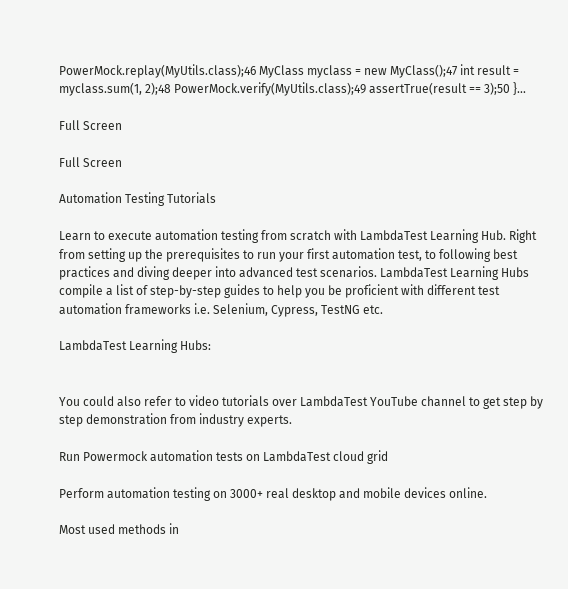PowerMock.replay(MyUtils.class);46 MyClass myclass = new MyClass();47 int result = myclass.sum(1, 2);48 PowerMock.verify(MyUtils.class);49 assertTrue(result == 3);50 }...

Full Screen

Full Screen

Automation Testing Tutorials

Learn to execute automation testing from scratch with LambdaTest Learning Hub. Right from setting up the prerequisites to run your first automation test, to following best practices and diving deeper into advanced test scenarios. LambdaTest Learning Hubs compile a list of step-by-step guides to help you be proficient with different test automation frameworks i.e. Selenium, Cypress, TestNG etc.

LambdaTest Learning Hubs:


You could also refer to video tutorials over LambdaTest YouTube channel to get step by step demonstration from industry experts.

Run Powermock automation tests on LambdaTest cloud grid

Perform automation testing on 3000+ real desktop and mobile devices online.

Most used methods in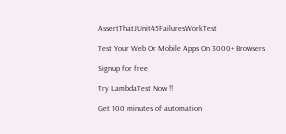AssertThatJUnit45FailuresWorkTest

Test Your Web Or Mobile Apps On 3000+ Browsers

Signup for free

Try LambdaTest Now !!

Get 100 minutes of automation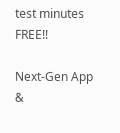test minutes FREE!!

Next-Gen App &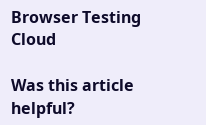Browser Testing Cloud

Was this article helpful?